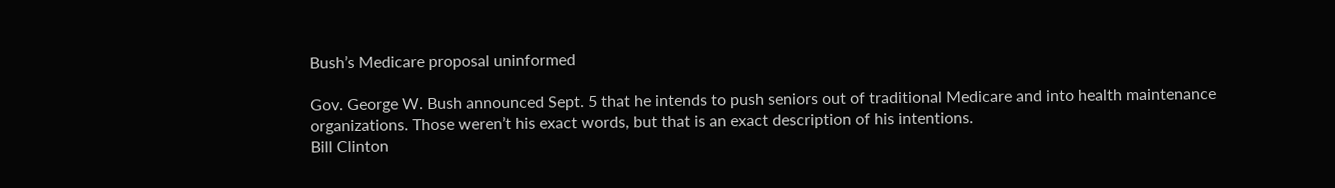Bush’s Medicare proposal uninformed

Gov. George W. Bush announced Sept. 5 that he intends to push seniors out of traditional Medicare and into health maintenance organizations. Those weren’t his exact words, but that is an exact description of his intentions.
Bill Clinton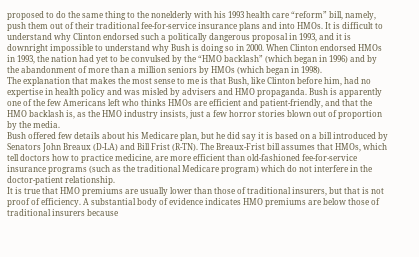proposed to do the same thing to the nonelderly with his 1993 health care “reform” bill, namely, push them out of their traditional fee-for-service insurance plans and into HMOs. It is difficult to understand why Clinton endorsed such a politically dangerous proposal in 1993, and it is downright impossible to understand why Bush is doing so in 2000. When Clinton endorsed HMOs in 1993, the nation had yet to be convulsed by the “HMO backlash” (which began in 1996) and by the abandonment of more than a million seniors by HMOs (which began in 1998).
The explanation that makes the most sense to me is that Bush, like Clinton before him, had no expertise in health policy and was misled by advisers and HMO propaganda. Bush is apparently one of the few Americans left who thinks HMOs are efficient and patient-friendly, and that the HMO backlash is, as the HMO industry insists, just a few horror stories blown out of proportion by the media.
Bush offered few details about his Medicare plan, but he did say it is based on a bill introduced by Senators John Breaux (D-LA) and Bill Frist (R-TN). The Breaux-Frist bill assumes that HMOs, which tell doctors how to practice medicine, are more efficient than old-fashioned fee-for-service insurance programs (such as the traditional Medicare program) which do not interfere in the doctor-patient relationship.
It is true that HMO premiums are usually lower than those of traditional insurers, but that is not proof of efficiency. A substantial body of evidence indicates HMO premiums are below those of traditional insurers because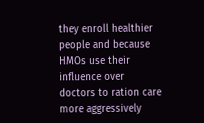they enroll healthier people and because HMOs use their influence over doctors to ration care more aggressively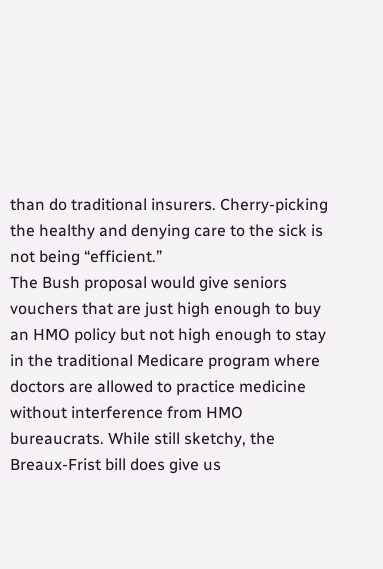than do traditional insurers. Cherry-picking the healthy and denying care to the sick is not being “efficient.”
The Bush proposal would give seniors vouchers that are just high enough to buy an HMO policy but not high enough to stay in the traditional Medicare program where doctors are allowed to practice medicine without interference from HMO bureaucrats. While still sketchy, the Breaux-Frist bill does give us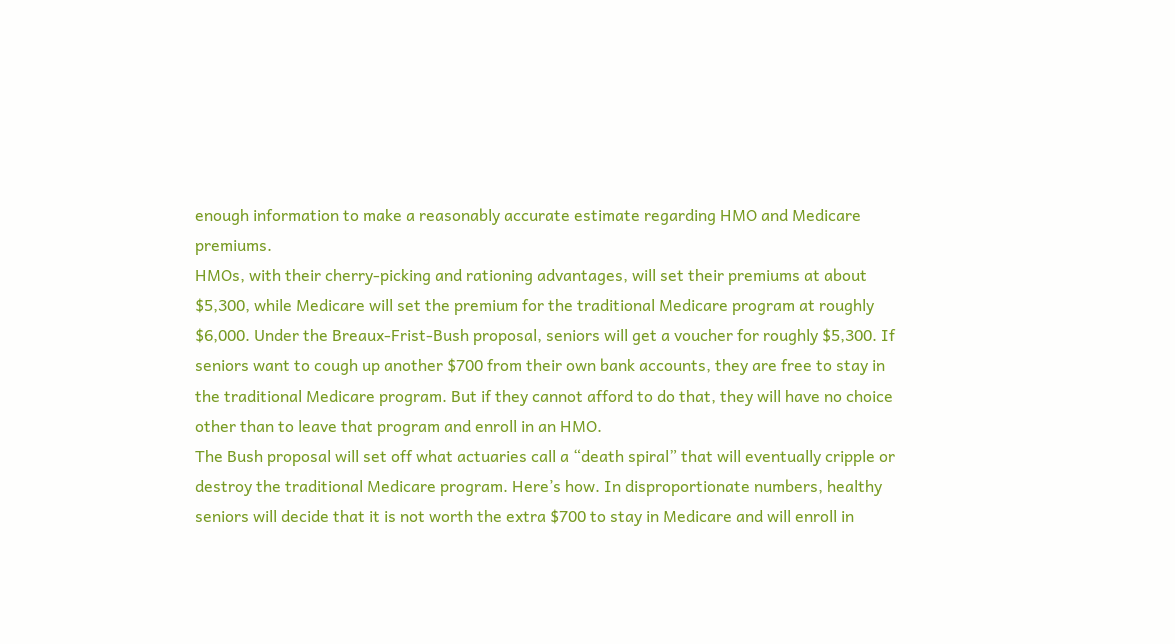enough information to make a reasonably accurate estimate regarding HMO and Medicare premiums.
HMOs, with their cherry-picking and rationing advantages, will set their premiums at about $5,300, while Medicare will set the premium for the traditional Medicare program at roughly $6,000. Under the Breaux-Frist-Bush proposal, seniors will get a voucher for roughly $5,300. If seniors want to cough up another $700 from their own bank accounts, they are free to stay in the traditional Medicare program. But if they cannot afford to do that, they will have no choice other than to leave that program and enroll in an HMO.
The Bush proposal will set off what actuaries call a “death spiral” that will eventually cripple or destroy the traditional Medicare program. Here’s how. In disproportionate numbers, healthy seniors will decide that it is not worth the extra $700 to stay in Medicare and will enroll in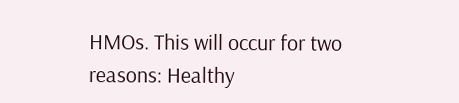HMOs. This will occur for two reasons: Healthy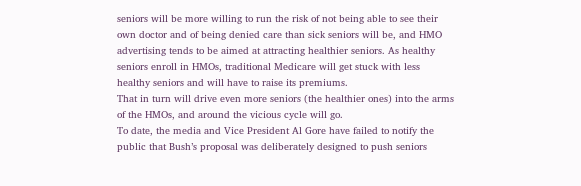seniors will be more willing to run the risk of not being able to see their own doctor and of being denied care than sick seniors will be, and HMO advertising tends to be aimed at attracting healthier seniors. As healthy seniors enroll in HMOs, traditional Medicare will get stuck with less healthy seniors and will have to raise its premiums.
That in turn will drive even more seniors (the healthier ones) into the arms of the HMOs, and around the vicious cycle will go.
To date, the media and Vice President Al Gore have failed to notify the public that Bush’s proposal was deliberately designed to push seniors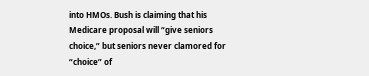into HMOs. Bush is claiming that his Medicare proposal will “give seniors choice,” but seniors never clamored for “choice” of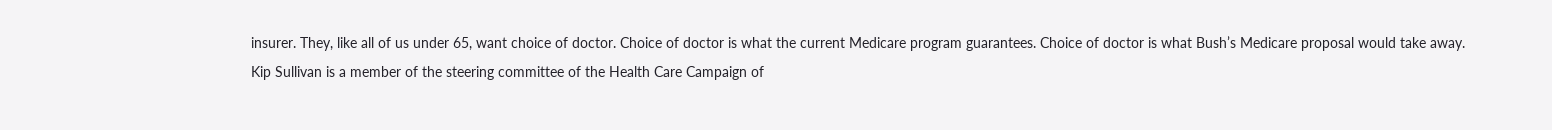insurer. They, like all of us under 65, want choice of doctor. Choice of doctor is what the current Medicare program guarantees. Choice of doctor is what Bush’s Medicare proposal would take away.
Kip Sullivan is a member of the steering committee of the Health Care Campaign of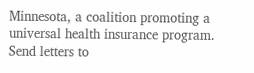Minnesota, a coalition promoting a universal health insurance program. Send letters to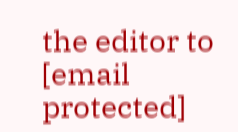the editor to [email protected]